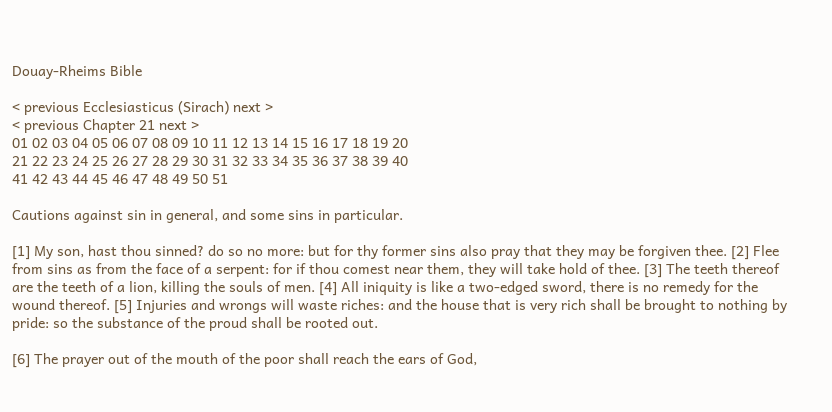Douay-Rheims Bible

< previous Ecclesiasticus (Sirach) next >
< previous Chapter 21 next >
01 02 03 04 05 06 07 08 09 10 11 12 13 14 15 16 17 18 19 20
21 22 23 24 25 26 27 28 29 30 31 32 33 34 35 36 37 38 39 40
41 42 43 44 45 46 47 48 49 50 51

Cautions against sin in general, and some sins in particular.

[1] My son, hast thou sinned? do so no more: but for thy former sins also pray that they may be forgiven thee. [2] Flee from sins as from the face of a serpent: for if thou comest near them, they will take hold of thee. [3] The teeth thereof are the teeth of a lion, killing the souls of men. [4] All iniquity is like a two-edged sword, there is no remedy for the wound thereof. [5] Injuries and wrongs will waste riches: and the house that is very rich shall be brought to nothing by pride: so the substance of the proud shall be rooted out.

[6] The prayer out of the mouth of the poor shall reach the ears of God,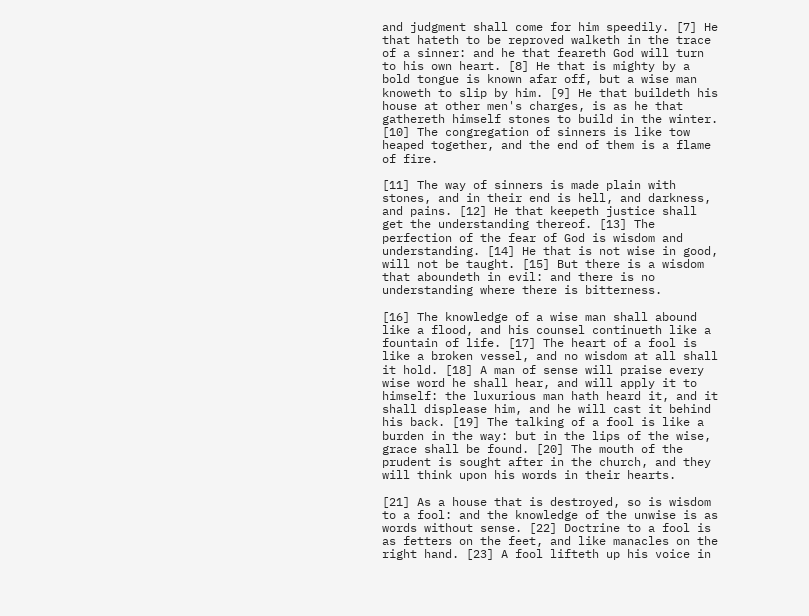and judgment shall come for him speedily. [7] He that hateth to be reproved walketh in the trace of a sinner: and he that feareth God will turn to his own heart. [8] He that is mighty by a bold tongue is known afar off, but a wise man knoweth to slip by him. [9] He that buildeth his house at other men's charges, is as he that gathereth himself stones to build in the winter. [10] The congregation of sinners is like tow heaped together, and the end of them is a flame of fire.

[11] The way of sinners is made plain with stones, and in their end is hell, and darkness, and pains. [12] He that keepeth justice shall get the understanding thereof. [13] The perfection of the fear of God is wisdom and understanding. [14] He that is not wise in good, will not be taught. [15] But there is a wisdom that aboundeth in evil: and there is no understanding where there is bitterness.

[16] The knowledge of a wise man shall abound like a flood, and his counsel continueth like a fountain of life. [17] The heart of a fool is like a broken vessel, and no wisdom at all shall it hold. [18] A man of sense will praise every wise word he shall hear, and will apply it to himself: the luxurious man hath heard it, and it shall displease him, and he will cast it behind his back. [19] The talking of a fool is like a burden in the way: but in the lips of the wise, grace shall be found. [20] The mouth of the prudent is sought after in the church, and they will think upon his words in their hearts.

[21] As a house that is destroyed, so is wisdom to a fool: and the knowledge of the unwise is as words without sense. [22] Doctrine to a fool is as fetters on the feet, and like manacles on the right hand. [23] A fool lifteth up his voice in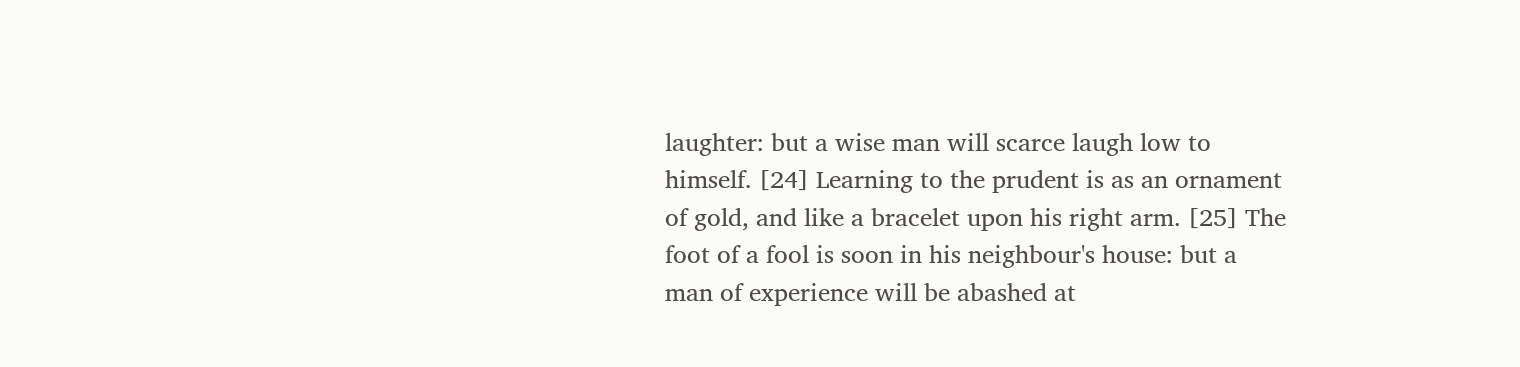laughter: but a wise man will scarce laugh low to himself. [24] Learning to the prudent is as an ornament of gold, and like a bracelet upon his right arm. [25] The foot of a fool is soon in his neighbour's house: but a man of experience will be abashed at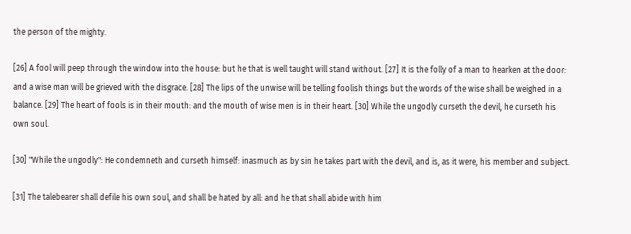the person of the mighty.

[26] A fool will peep through the window into the house: but he that is well taught will stand without. [27] It is the folly of a man to hearken at the door: and a wise man will be grieved with the disgrace. [28] The lips of the unwise will be telling foolish things but the words of the wise shall be weighed in a balance. [29] The heart of fools is in their mouth: and the mouth of wise men is in their heart. [30] While the ungodly curseth the devil, he curseth his own soul.

[30] "While the ungodly": He condemneth and curseth himself: inasmuch as by sin he takes part with the devil, and is, as it were, his member and subject.

[31] The talebearer shall defile his own soul, and shall be hated by all: and he that shall abide with him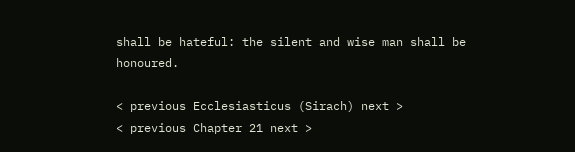shall be hateful: the silent and wise man shall be honoured.

< previous Ecclesiasticus (Sirach) next >
< previous Chapter 21 next >